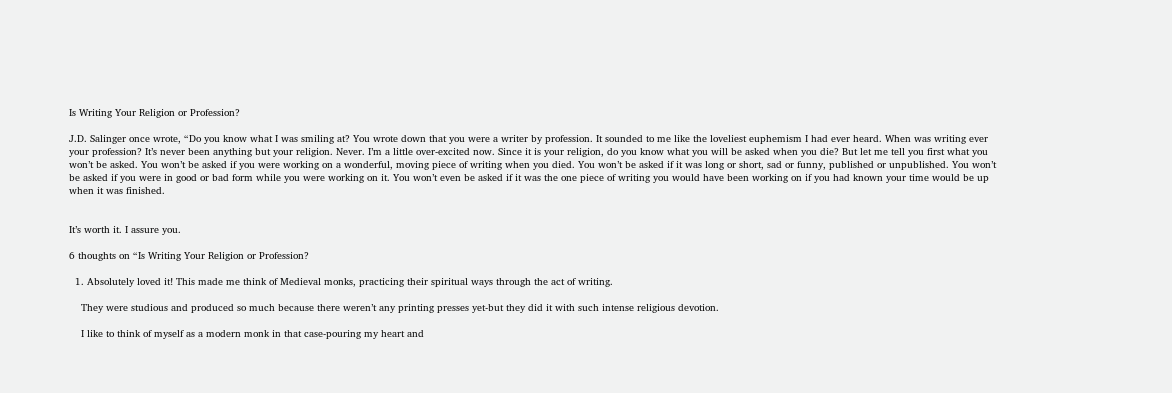Is Writing Your Religion or Profession?

J.D. Salinger once wrote, “Do you know what I was smiling at? You wrote down that you were a writer by profession. It sounded to me like the loveliest euphemism I had ever heard. When was writing ever your profession? It’s never been anything but your religion. Never. I’m a little over-excited now. Since it is your religion, do you know what you will be asked when you die? But let me tell you first what you won’t be asked. You won’t be asked if you were working on a wonderful, moving piece of writing when you died. You won’t be asked if it was long or short, sad or funny, published or unpublished. You won’t be asked if you were in good or bad form while you were working on it. You won’t even be asked if it was the one piece of writing you would have been working on if you had known your time would be up when it was finished.


It’s worth it. I assure you.

6 thoughts on “Is Writing Your Religion or Profession?

  1. Absolutely loved it! This made me think of Medieval monks, practicing their spiritual ways through the act of writing.

    They were studious and produced so much because there weren’t any printing presses yet-but they did it with such intense religious devotion.

    I like to think of myself as a modern monk in that case-pouring my heart and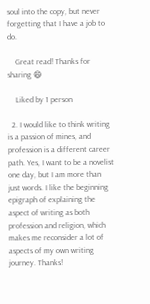soul into the copy, but never forgetting that I have a job to do.

    Great read! Thanks for sharing 😄

    Liked by 1 person

  2. I would like to think writing is a passion of mines, and profession is a different career path. Yes, I want to be a novelist one day, but I am more than just words. I like the beginning epigraph of explaining the aspect of writing as both profession and religion, which makes me reconsider a lot of aspects of my own writing journey. Thanks!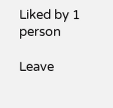Liked by 1 person

Leave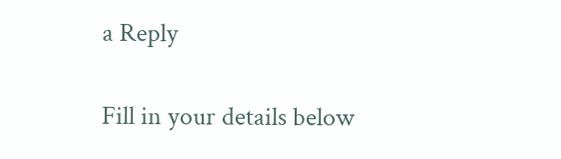a Reply

Fill in your details below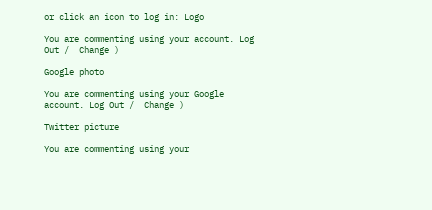or click an icon to log in: Logo

You are commenting using your account. Log Out /  Change )

Google photo

You are commenting using your Google account. Log Out /  Change )

Twitter picture

You are commenting using your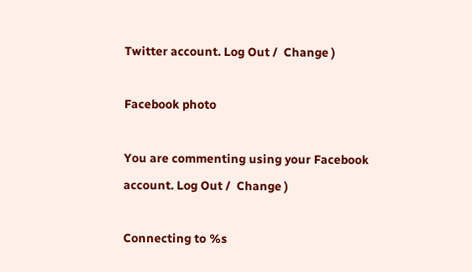Twitter account. Log Out /  Change )

Facebook photo

You are commenting using your Facebook account. Log Out /  Change )

Connecting to %s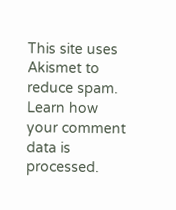This site uses Akismet to reduce spam. Learn how your comment data is processed.